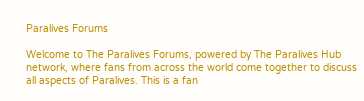Paralives Forums

Welcome to The Paralives Forums, powered by The Paralives Hub network, where fans from across the world come together to discuss all aspects of Paralives. This is a fan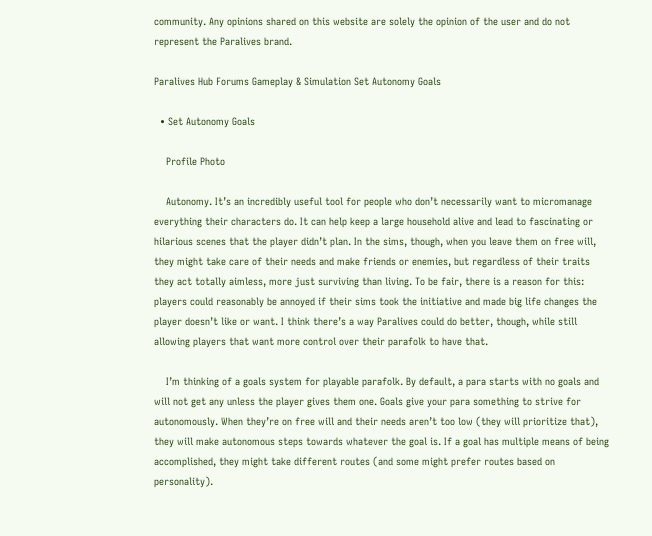community. Any opinions shared on this website are solely the opinion of the user and do not represent the Paralives brand.

Paralives Hub Forums Gameplay & Simulation Set Autonomy Goals

  • Set Autonomy Goals

    Profile Photo

    Autonomy. It’s an incredibly useful tool for people who don’t necessarily want to micromanage everything their characters do. It can help keep a large household alive and lead to fascinating or hilarious scenes that the player didn’t plan. In the sims, though, when you leave them on free will, they might take care of their needs and make friends or enemies, but regardless of their traits they act totally aimless, more just surviving than living. To be fair, there is a reason for this: players could reasonably be annoyed if their sims took the initiative and made big life changes the player doesn’t like or want. I think there’s a way Paralives could do better, though, while still allowing players that want more control over their parafolk to have that.

    I’m thinking of a goals system for playable parafolk. By default, a para starts with no goals and will not get any unless the player gives them one. Goals give your para something to strive for autonomously. When they’re on free will and their needs aren’t too low (they will prioritize that), they will make autonomous steps towards whatever the goal is. If a goal has multiple means of being accomplished, they might take different routes (and some might prefer routes based on personality).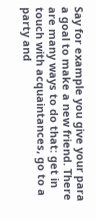Say for example you give your para a goal to make a new friend. There are many ways to do that: get in touch with acquaintances, go to a party and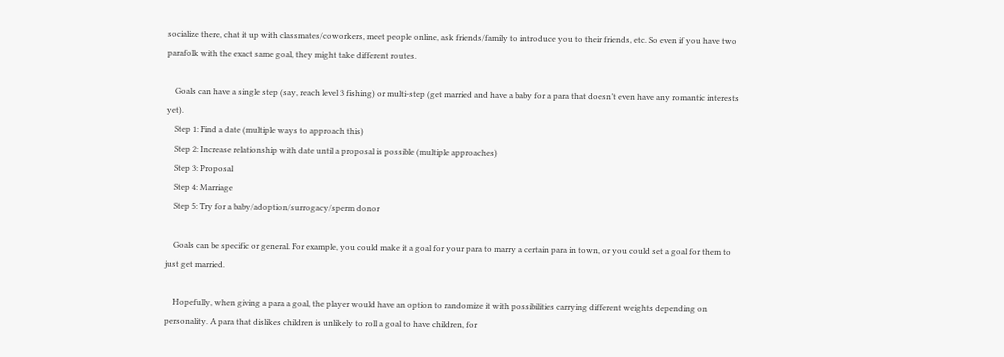socialize there, chat it up with classmates/coworkers, meet people online, ask friends/family to introduce you to their friends, etc. So even if you have two parafolk with the exact same goal, they might take different routes.

    Goals can have a single step (say, reach level 3 fishing) or multi-step (get married and have a baby for a para that doesn’t even have any romantic interests yet).
    Step 1: Find a date (multiple ways to approach this)
    Step 2: Increase relationship with date until a proposal is possible (multiple approaches)
    Step 3: Proposal
    Step 4: Marriage
    Step 5: Try for a baby/adoption/surrogacy/sperm donor

    Goals can be specific or general. For example, you could make it a goal for your para to marry a certain para in town, or you could set a goal for them to just get married.

    Hopefully, when giving a para a goal, the player would have an option to randomize it with possibilities carrying different weights depending on personality. A para that dislikes children is unlikely to roll a goal to have children, for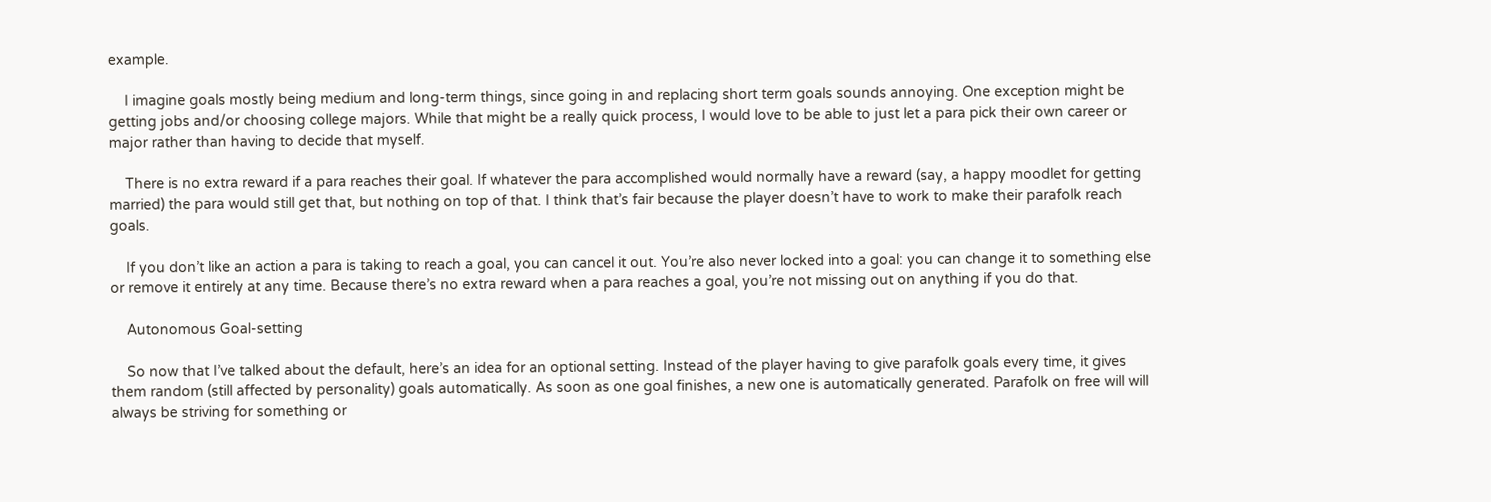example.

    I imagine goals mostly being medium and long-term things, since going in and replacing short term goals sounds annoying. One exception might be getting jobs and/or choosing college majors. While that might be a really quick process, I would love to be able to just let a para pick their own career or major rather than having to decide that myself.

    There is no extra reward if a para reaches their goal. If whatever the para accomplished would normally have a reward (say, a happy moodlet for getting married) the para would still get that, but nothing on top of that. I think that’s fair because the player doesn’t have to work to make their parafolk reach goals.

    If you don’t like an action a para is taking to reach a goal, you can cancel it out. You’re also never locked into a goal: you can change it to something else or remove it entirely at any time. Because there’s no extra reward when a para reaches a goal, you’re not missing out on anything if you do that.

    Autonomous Goal-setting

    So now that I’ve talked about the default, here’s an idea for an optional setting. Instead of the player having to give parafolk goals every time, it gives them random (still affected by personality) goals automatically. As soon as one goal finishes, a new one is automatically generated. Parafolk on free will will always be striving for something or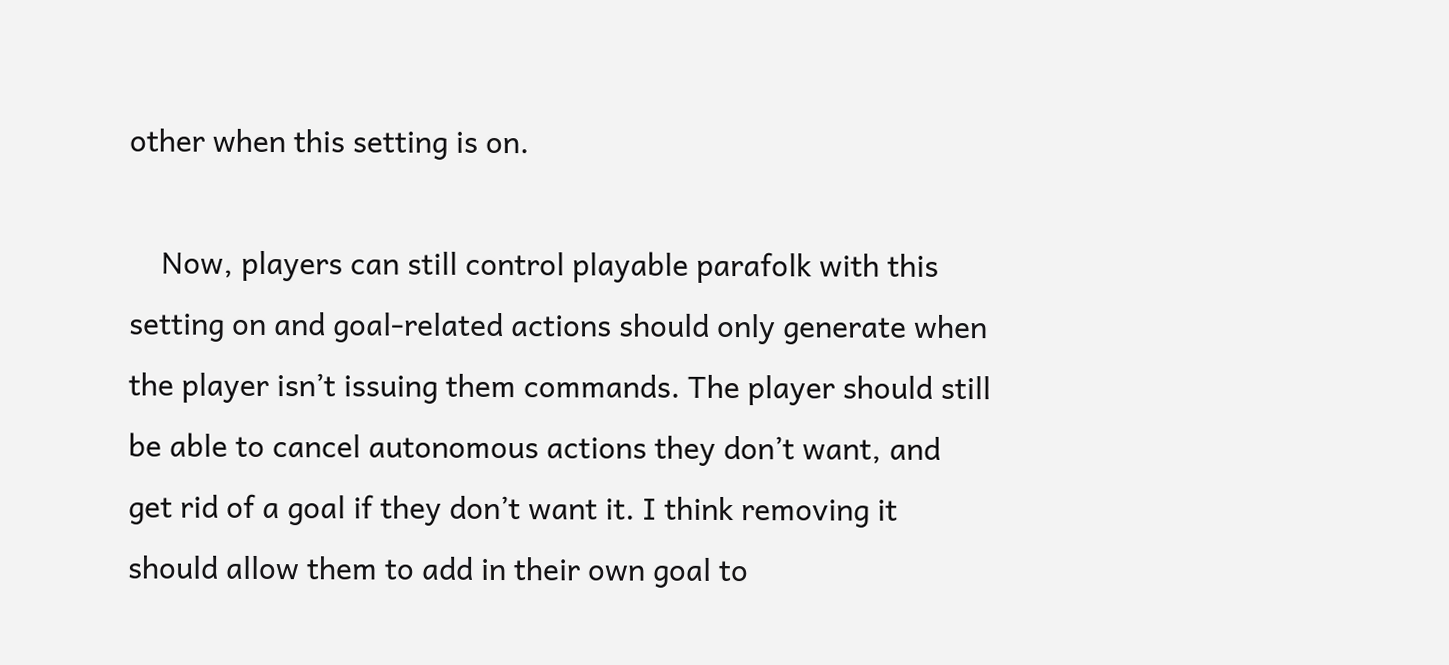other when this setting is on.

    Now, players can still control playable parafolk with this setting on and goal-related actions should only generate when the player isn’t issuing them commands. The player should still be able to cancel autonomous actions they don’t want, and get rid of a goal if they don’t want it. I think removing it should allow them to add in their own goal to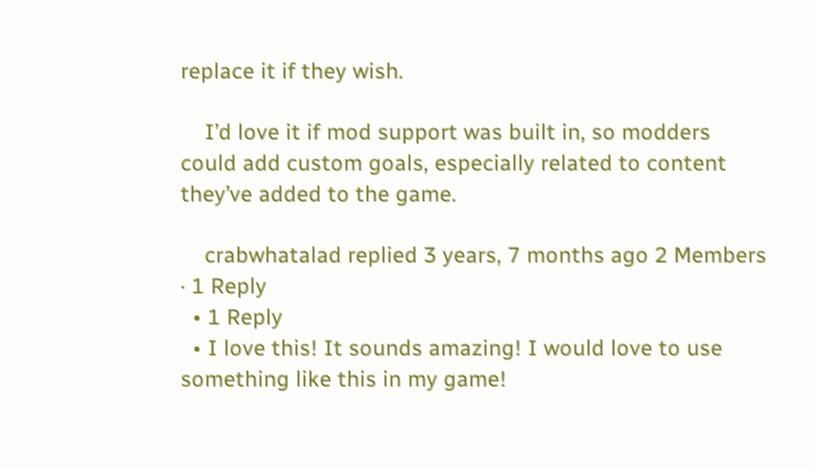replace it if they wish.

    I’d love it if mod support was built in, so modders could add custom goals, especially related to content they’ve added to the game.

    crabwhatalad replied 3 years, 7 months ago 2 Members · 1 Reply
  • 1 Reply
  • I love this! It sounds amazing! I would love to use something like this in my game!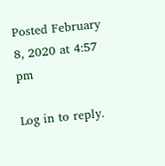Posted February 8, 2020 at 4:57 pm

Log in to reply.